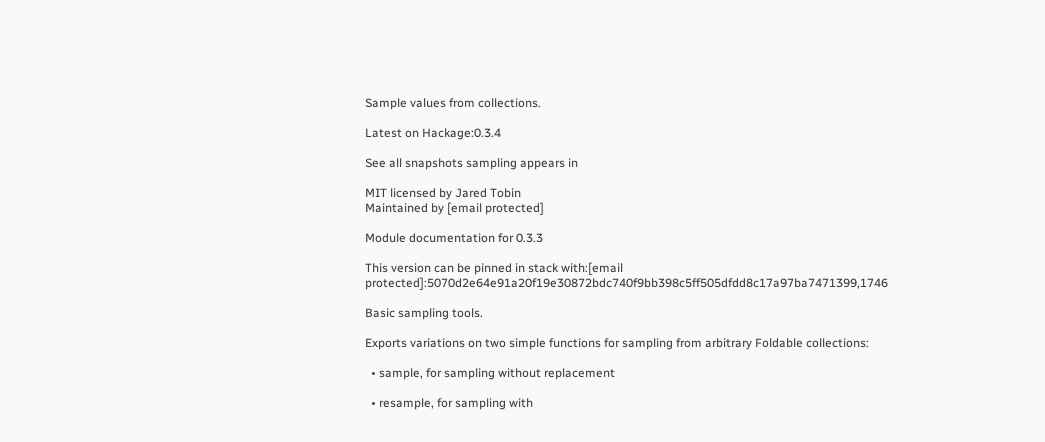Sample values from collections.

Latest on Hackage:0.3.4

See all snapshots sampling appears in

MIT licensed by Jared Tobin
Maintained by [email protected]

Module documentation for 0.3.3

This version can be pinned in stack with:[email protected]:5070d2e64e91a20f19e30872bdc740f9bb398c5ff505dfdd8c17a97ba7471399,1746

Basic sampling tools.

Exports variations on two simple functions for sampling from arbitrary Foldable collections:

  • sample, for sampling without replacement

  • resample, for sampling with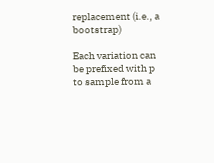replacement (i.e., a bootstrap)

Each variation can be prefixed with p to sample from a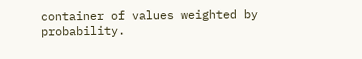container of values weighted by probability.